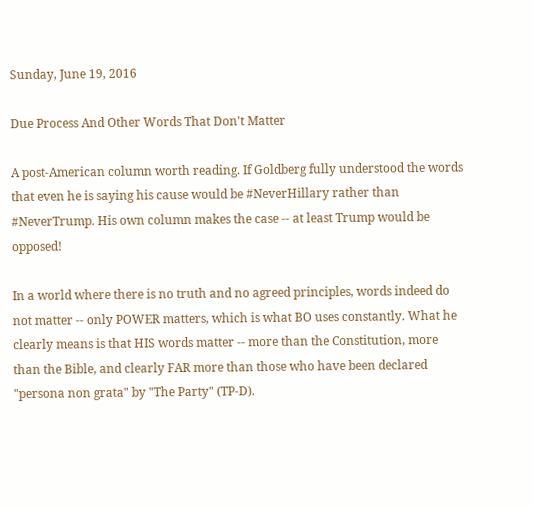Sunday, June 19, 2016

Due Process And Other Words That Don't Matter

A post-American column worth reading. If Goldberg fully understood the words that even he is saying his cause would be #NeverHillary rather than #NeverTrump. His own column makes the case -- at least Trump would be opposed!

In a world where there is no truth and no agreed principles, words indeed do not matter -- only POWER matters, which is what BO uses constantly. What he clearly means is that HIS words matter -- more than the Constitution, more than the Bible, and clearly FAR more than those who have been declared "persona non grata" by "The Party" (TP-D).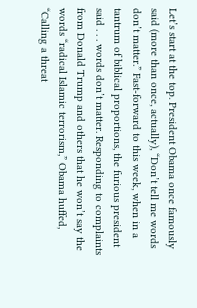Let’s start at the top. President Obama once famously said (more than once, actually), “Don’t tell me words don’t matter.” Fast-forward to this week, when in a tantrum of biblical proportions, the furious president said . . . words don’t matter. Responding to complaints from Donald Trump and others that he won’t say the words “radical Islamic terrorism,” Obama huffed, “Calling a threat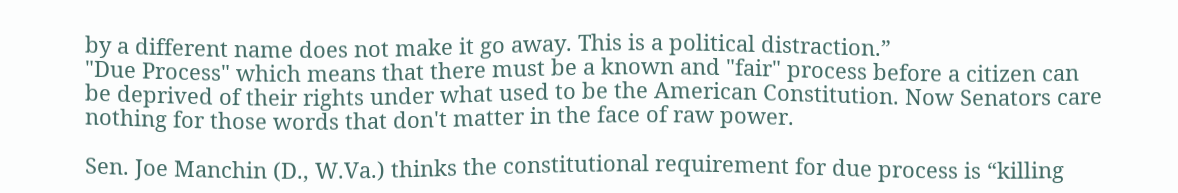by a different name does not make it go away. This is a political distraction.”
"Due Process" which means that there must be a known and "fair" process before a citizen can be deprived of their rights under what used to be the American Constitution. Now Senators care nothing for those words that don't matter in the face of raw power.

Sen. Joe Manchin (D., W.Va.) thinks the constitutional requirement for due process is “killing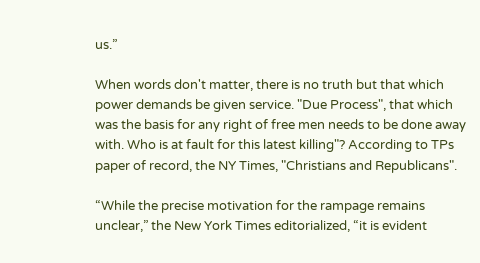us.”

When words don't matter, there is no truth but that which power demands be given service. "Due Process", that which was the basis for any right of free men needs to be done away with. Who is at fault for this latest killing"? According to TPs paper of record, the NY Times, "Christians and Republicans".

“While the precise motivation for the rampage remains unclear,” the New York Times editorialized, “it is evident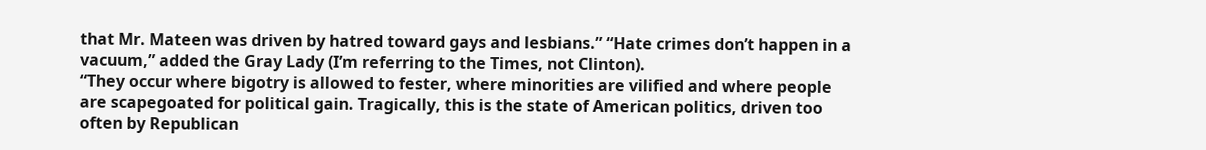that Mr. Mateen was driven by hatred toward gays and lesbians.” “Hate crimes don’t happen in a vacuum,” added the Gray Lady (I’m referring to the Times, not Clinton).
“They occur where bigotry is allowed to fester, where minorities are vilified and where people are scapegoated for political gain. Tragically, this is the state of American politics, driven too often by Republican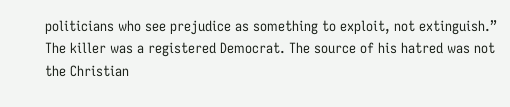politicians who see prejudice as something to exploit, not extinguish.”
The killer was a registered Democrat. The source of his hatred was not the Christian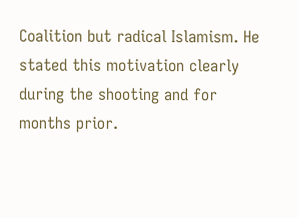Coalition but radical Islamism. He stated this motivation clearly during the shooting and for months prior.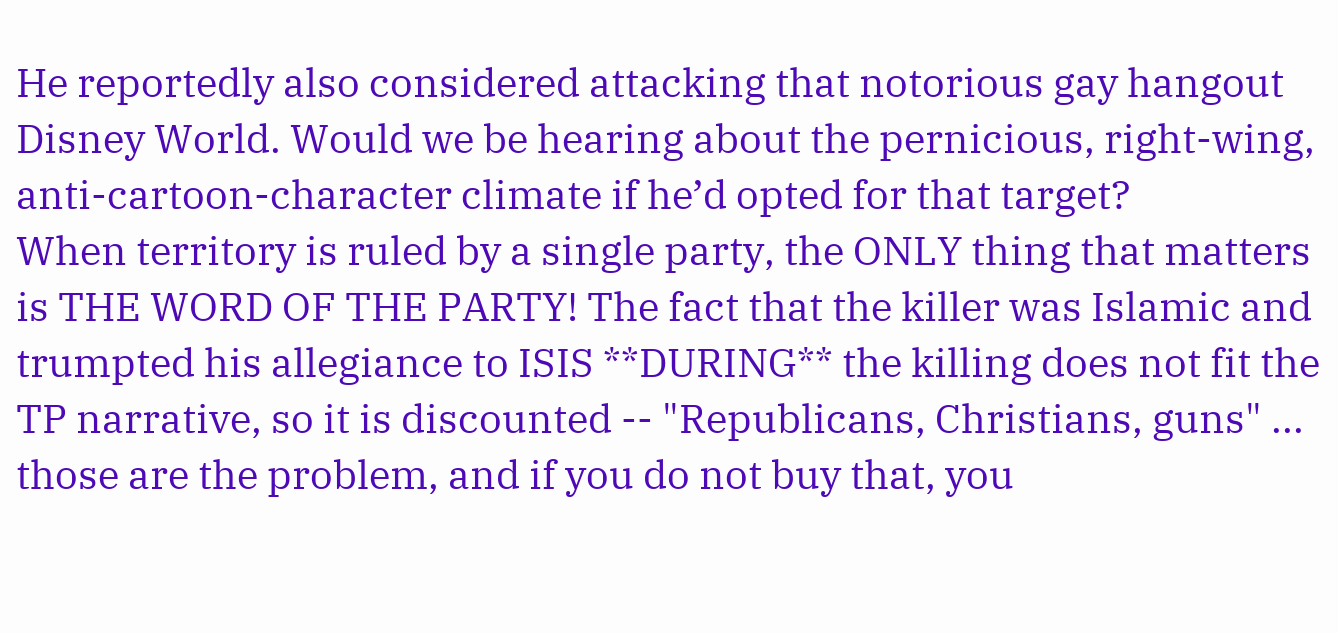He reportedly also considered attacking that notorious gay hangout Disney World. Would we be hearing about the pernicious, right-wing, anti-cartoon-character climate if he’d opted for that target?
When territory is ruled by a single party, the ONLY thing that matters is THE WORD OF THE PARTY! The fact that the killer was Islamic and trumpted his allegiance to ISIS **DURING** the killing does not fit the TP narrative, so it is discounted -- "Republicans, Christians, guns" ... those are the problem, and if you do not buy that, you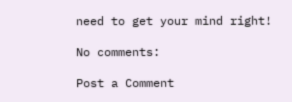need to get your mind right!

No comments:

Post a Comment